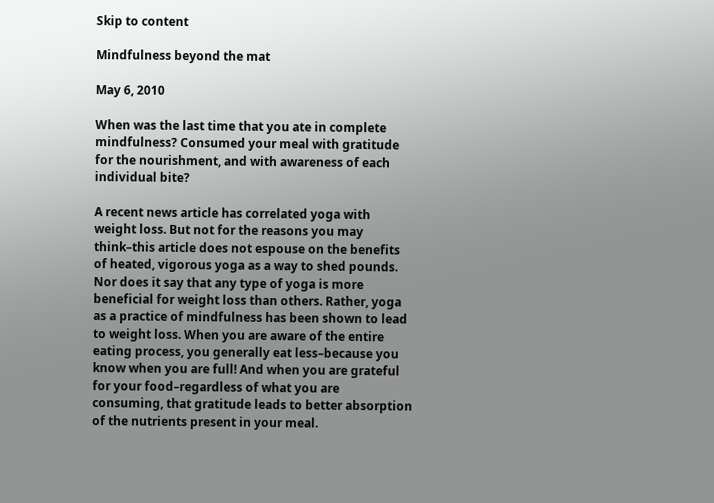Skip to content

Mindfulness beyond the mat

May 6, 2010

When was the last time that you ate in complete mindfulness? Consumed your meal with gratitude for the nourishment, and with awareness of each individual bite?

A recent news article has correlated yoga with weight loss. But not for the reasons you may think–this article does not espouse on the benefits of heated, vigorous yoga as a way to shed pounds. Nor does it say that any type of yoga is more beneficial for weight loss than others. Rather, yoga as a practice of mindfulness has been shown to lead to weight loss. When you are aware of the entire eating process, you generally eat less–because you know when you are full! And when you are grateful for your food–regardless of what you are consuming, that gratitude leads to better absorption of the nutrients present in your meal.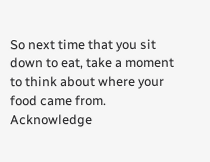So next time that you sit down to eat, take a moment to think about where your food came from. Acknowledge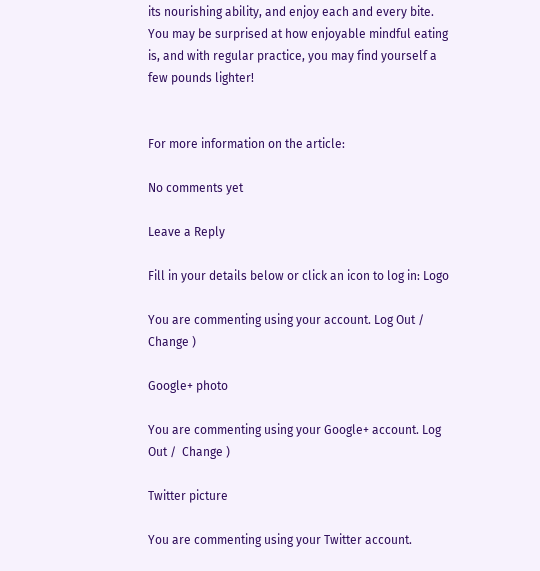its nourishing ability, and enjoy each and every bite. You may be surprised at how enjoyable mindful eating is, and with regular practice, you may find yourself a few pounds lighter!


For more information on the article:

No comments yet

Leave a Reply

Fill in your details below or click an icon to log in: Logo

You are commenting using your account. Log Out /  Change )

Google+ photo

You are commenting using your Google+ account. Log Out /  Change )

Twitter picture

You are commenting using your Twitter account.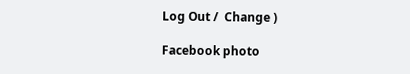Log Out /  Change )

Facebook photo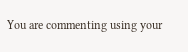You are commenting using your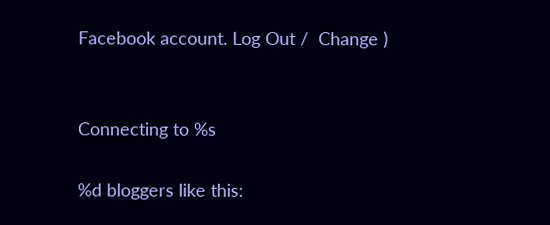Facebook account. Log Out /  Change )


Connecting to %s

%d bloggers like this: